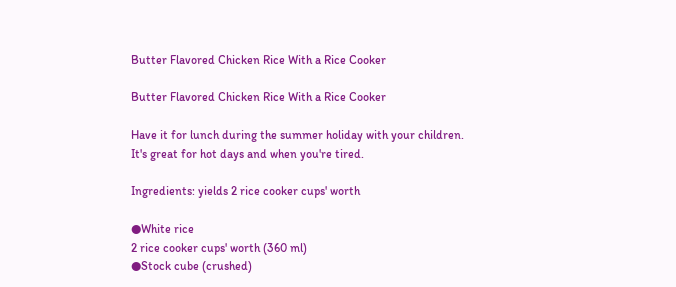Butter Flavored Chicken Rice With a Rice Cooker

Butter Flavored Chicken Rice With a Rice Cooker

Have it for lunch during the summer holiday with your children.
It's great for hot days and when you're tired.

Ingredients: yields 2 rice cooker cups' worth

●White rice
2 rice cooker cups' worth (360 ml)
●Stock cube (crushed)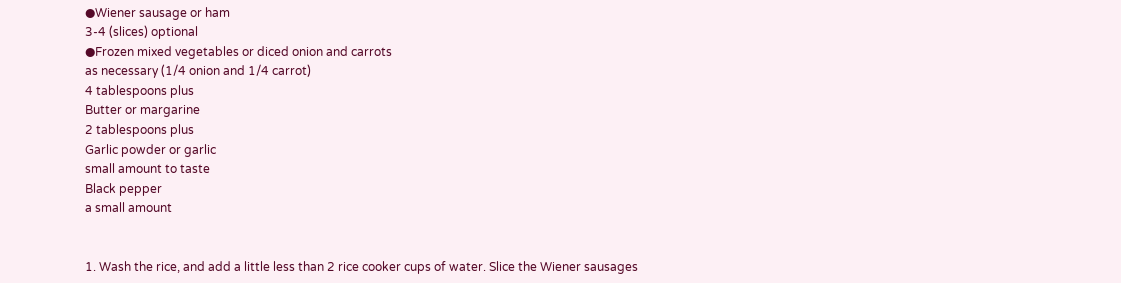●Wiener sausage or ham
3-4 (slices) optional
●Frozen mixed vegetables or diced onion and carrots
as necessary (1/4 onion and 1/4 carrot)
4 tablespoons plus
Butter or margarine
2 tablespoons plus
Garlic powder or garlic
small amount to taste
Black pepper
a small amount


1. Wash the rice, and add a little less than 2 rice cooker cups of water. Slice the Wiener sausages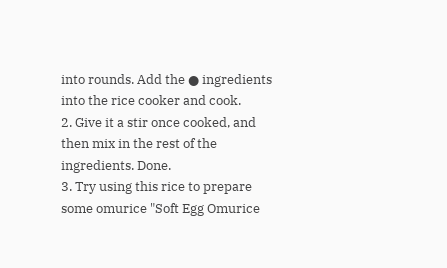into rounds. Add the ● ingredients into the rice cooker and cook.
2. Give it a stir once cooked, and then mix in the rest of the ingredients. Done.
3. Try using this rice to prepare some omurice "Soft Egg Omurice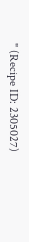" (Recipe ID: 2305027)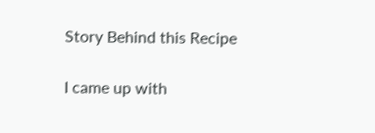Story Behind this Recipe

I came up with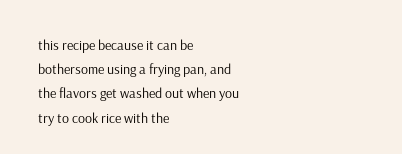this recipe because it can be bothersome using a frying pan, and the flavors get washed out when you try to cook rice with the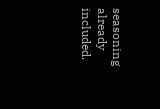seasoning already included.